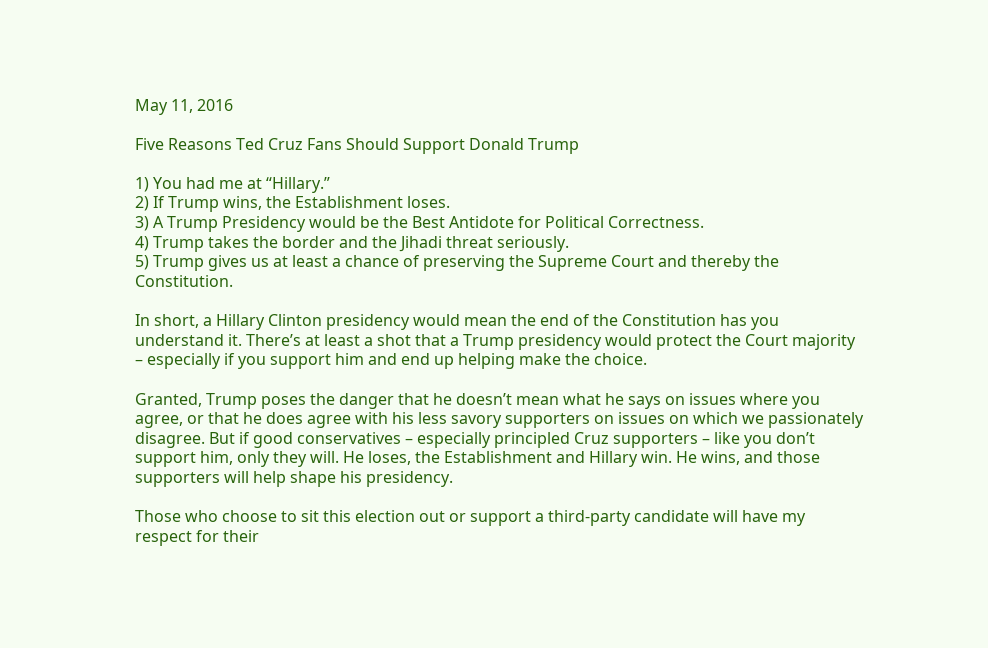May 11, 2016

Five Reasons Ted Cruz Fans Should Support Donald Trump

1) You had me at “Hillary.”
2) If Trump wins, the Establishment loses.
3) A Trump Presidency would be the Best Antidote for Political Correctness.
4) Trump takes the border and the Jihadi threat seriously.
5) Trump gives us at least a chance of preserving the Supreme Court and thereby the Constitution.

In short, a Hillary Clinton presidency would mean the end of the Constitution has you understand it. There’s at least a shot that a Trump presidency would protect the Court majority – especially if you support him and end up helping make the choice.

Granted, Trump poses the danger that he doesn’t mean what he says on issues where you agree, or that he does agree with his less savory supporters on issues on which we passionately disagree. But if good conservatives – especially principled Cruz supporters – like you don’t support him, only they will. He loses, the Establishment and Hillary win. He wins, and those supporters will help shape his presidency.

Those who choose to sit this election out or support a third-party candidate will have my respect for their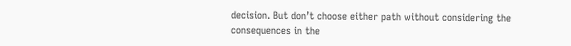decision. But don’t choose either path without considering the consequences in the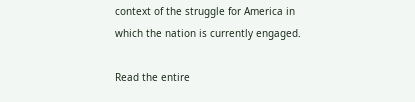context of the struggle for America in which the nation is currently engaged.

Read the entire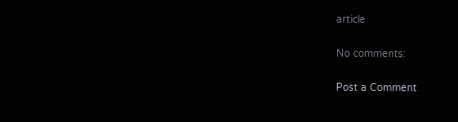article

No comments:

Post a Comment